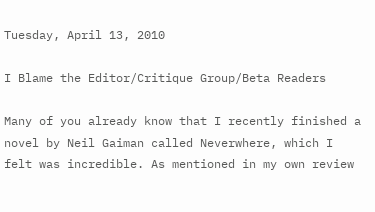Tuesday, April 13, 2010

I Blame the Editor/Critique Group/Beta Readers

Many of you already know that I recently finished a novel by Neil Gaiman called Neverwhere, which I felt was incredible. As mentioned in my own review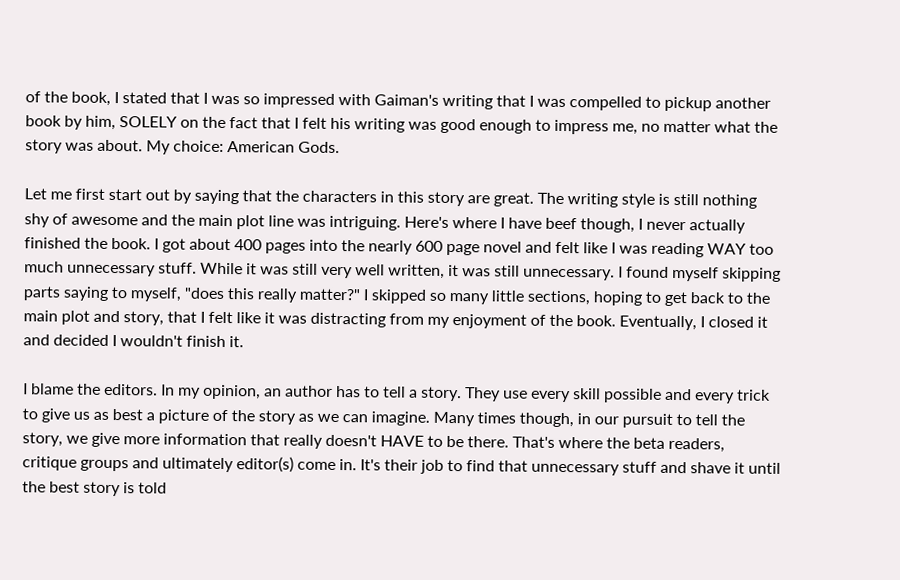of the book, I stated that I was so impressed with Gaiman's writing that I was compelled to pickup another book by him, SOLELY on the fact that I felt his writing was good enough to impress me, no matter what the story was about. My choice: American Gods.

Let me first start out by saying that the characters in this story are great. The writing style is still nothing shy of awesome and the main plot line was intriguing. Here's where I have beef though, I never actually finished the book. I got about 400 pages into the nearly 600 page novel and felt like I was reading WAY too much unnecessary stuff. While it was still very well written, it was still unnecessary. I found myself skipping parts saying to myself, "does this really matter?" I skipped so many little sections, hoping to get back to the main plot and story, that I felt like it was distracting from my enjoyment of the book. Eventually, I closed it and decided I wouldn't finish it.

I blame the editors. In my opinion, an author has to tell a story. They use every skill possible and every trick to give us as best a picture of the story as we can imagine. Many times though, in our pursuit to tell the story, we give more information that really doesn't HAVE to be there. That's where the beta readers, critique groups and ultimately editor(s) come in. It's their job to find that unnecessary stuff and shave it until the best story is told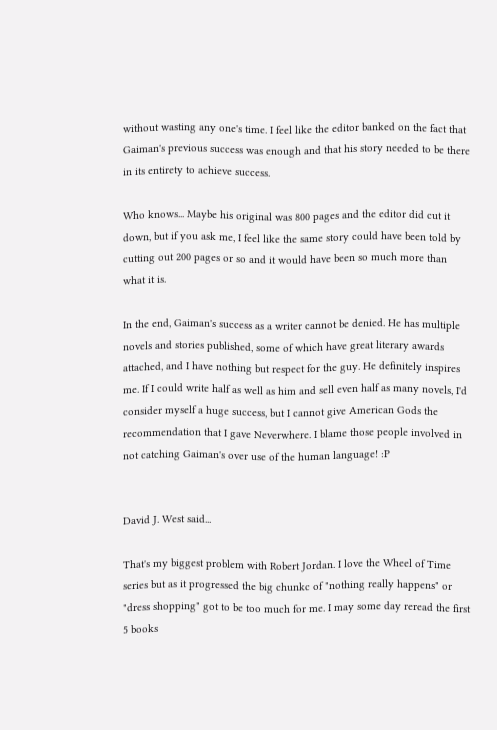without wasting any one's time. I feel like the editor banked on the fact that Gaiman's previous success was enough and that his story needed to be there in its entirety to achieve success.

Who knows... Maybe his original was 800 pages and the editor did cut it down, but if you ask me, I feel like the same story could have been told by cutting out 200 pages or so and it would have been so much more than what it is.

In the end, Gaiman's success as a writer cannot be denied. He has multiple novels and stories published, some of which have great literary awards attached, and I have nothing but respect for the guy. He definitely inspires me. If I could write half as well as him and sell even half as many novels, I'd consider myself a huge success, but I cannot give American Gods the recommendation that I gave Neverwhere. I blame those people involved in not catching Gaiman's over use of the human language! :P


David J. West said...

That's my biggest problem with Robert Jordan. I love the Wheel of Time series but as it progressed the big chunkc of "nothing really happens" or "dress shopping" got to be too much for me. I may some day reread the first 5 books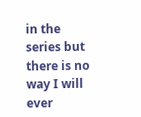in the series but there is no way I will ever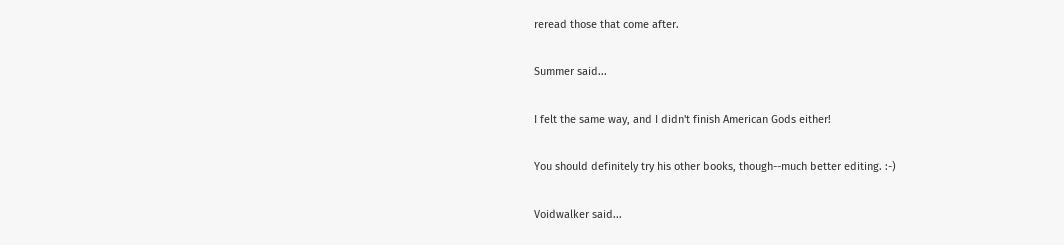reread those that come after.

Summer said...

I felt the same way, and I didn't finish American Gods either!

You should definitely try his other books, though--much better editing. :-)

Voidwalker said...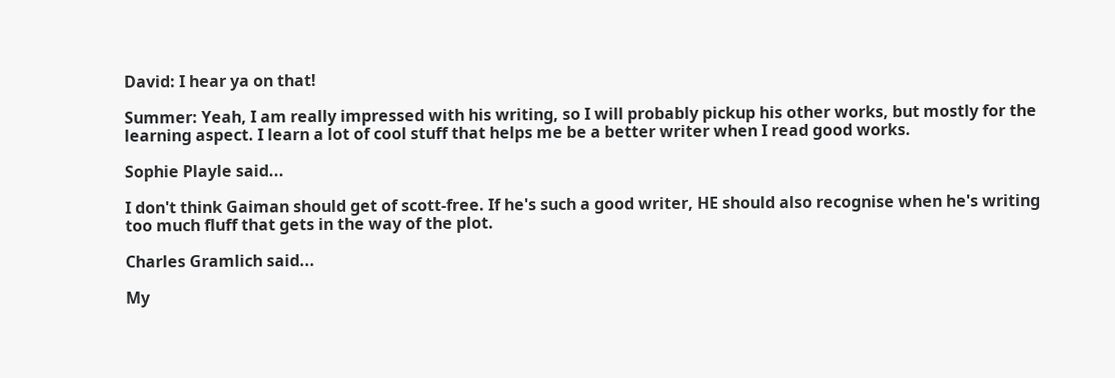David: I hear ya on that!

Summer: Yeah, I am really impressed with his writing, so I will probably pickup his other works, but mostly for the learning aspect. I learn a lot of cool stuff that helps me be a better writer when I read good works.

Sophie Playle said...

I don't think Gaiman should get of scott-free. If he's such a good writer, HE should also recognise when he's writing too much fluff that gets in the way of the plot.

Charles Gramlich said...

My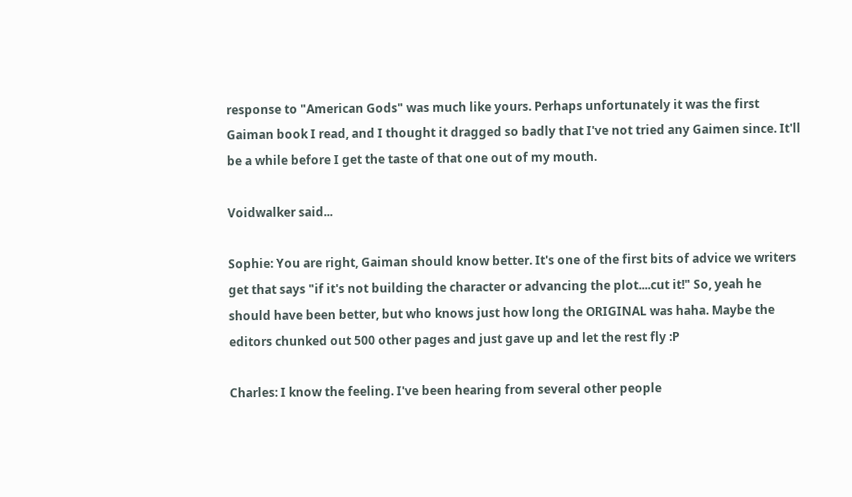response to "American Gods" was much like yours. Perhaps unfortunately it was the first Gaiman book I read, and I thought it dragged so badly that I've not tried any Gaimen since. It'll be a while before I get the taste of that one out of my mouth.

Voidwalker said...

Sophie: You are right, Gaiman should know better. It's one of the first bits of advice we writers get that says "if it's not building the character or advancing the plot....cut it!" So, yeah he should have been better, but who knows just how long the ORIGINAL was haha. Maybe the editors chunked out 500 other pages and just gave up and let the rest fly :P

Charles: I know the feeling. I've been hearing from several other people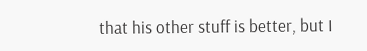that his other stuff is better, but I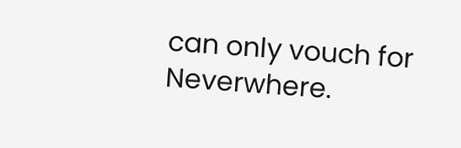can only vouch for Neverwhere.